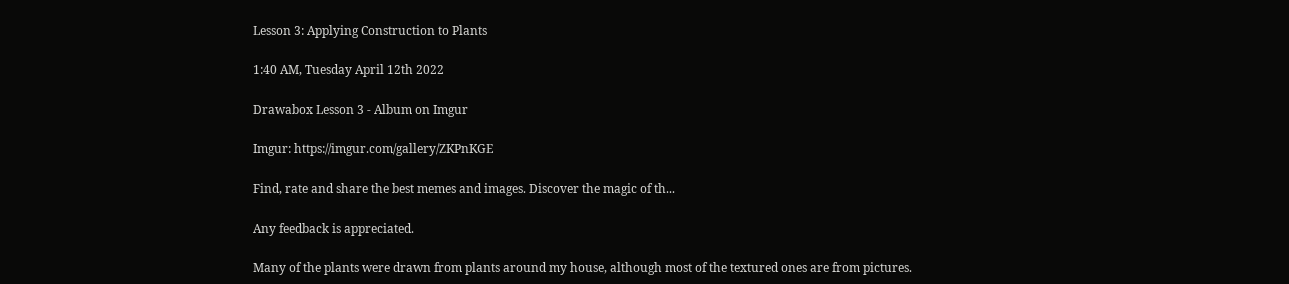Lesson 3: Applying Construction to Plants

1:40 AM, Tuesday April 12th 2022

Drawabox Lesson 3 - Album on Imgur

Imgur: https://imgur.com/gallery/ZKPnKGE

Find, rate and share the best memes and images. Discover the magic of th...

Any feedback is appreciated.

Many of the plants were drawn from plants around my house, although most of the textured ones are from pictures.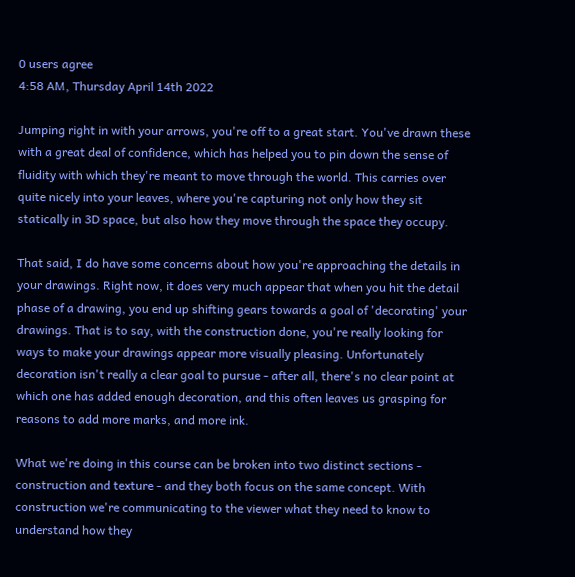0 users agree
4:58 AM, Thursday April 14th 2022

Jumping right in with your arrows, you're off to a great start. You've drawn these with a great deal of confidence, which has helped you to pin down the sense of fluidity with which they're meant to move through the world. This carries over quite nicely into your leaves, where you're capturing not only how they sit statically in 3D space, but also how they move through the space they occupy.

That said, I do have some concerns about how you're approaching the details in your drawings. Right now, it does very much appear that when you hit the detail phase of a drawing, you end up shifting gears towards a goal of 'decorating' your drawings. That is to say, with the construction done, you're really looking for ways to make your drawings appear more visually pleasing. Unfortunately decoration isn't really a clear goal to pursue - after all, there's no clear point at which one has added enough decoration, and this often leaves us grasping for reasons to add more marks, and more ink.

What we're doing in this course can be broken into two distinct sections - construction and texture - and they both focus on the same concept. With construction we're communicating to the viewer what they need to know to understand how they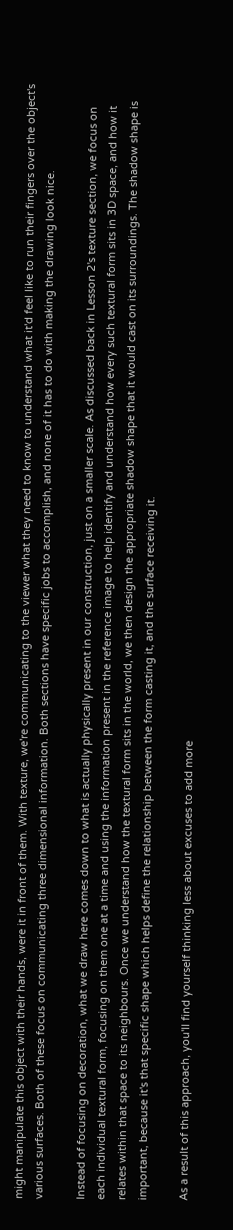might manipulate this object with their hands, were it in front of them. With texture, we're communicating to the viewer what they need to know to understand what it'd feel like to run their fingers over the object's various surfaces. Both of these focus on communicating three dimensional information. Both sections have specific jobs to accomplish, and none of it has to do with making the drawing look nice.

Instead of focusing on decoration, what we draw here comes down to what is actually physically present in our construction, just on a smaller scale. As discussed back in Lesson 2's texture section, we focus on each individual textural form, focusing on them one at a time and using the information present in the reference image to help identify and understand how every such textural form sits in 3D space, and how it relates within that space to its neighbours. Once we understand how the textural form sits in the world, we then design the appropriate shadow shape that it would cast on its surroundings. The shadow shape is important, because it's that specific shape which helps define the relationship between the form casting it, and the surface receiving it.

As a result of this approach, you'll find yourself thinking less about excuses to add more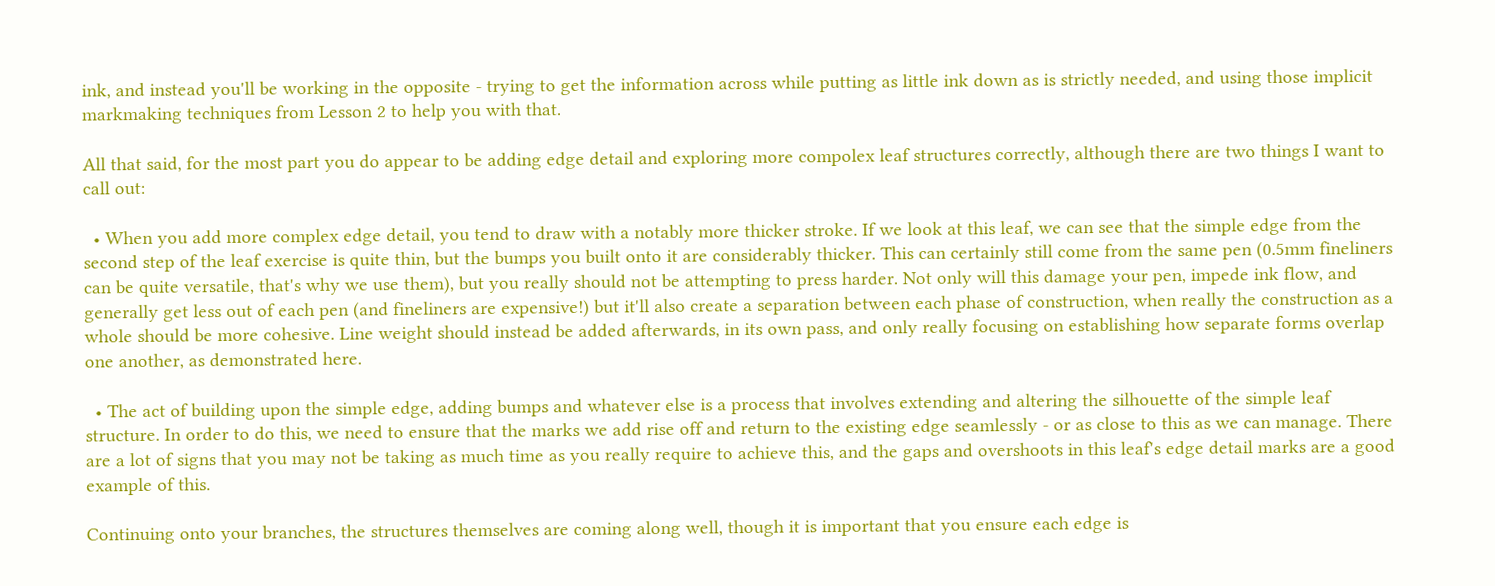ink, and instead you'll be working in the opposite - trying to get the information across while putting as little ink down as is strictly needed, and using those implicit markmaking techniques from Lesson 2 to help you with that.

All that said, for the most part you do appear to be adding edge detail and exploring more compolex leaf structures correctly, although there are two things I want to call out:

  • When you add more complex edge detail, you tend to draw with a notably more thicker stroke. If we look at this leaf, we can see that the simple edge from the second step of the leaf exercise is quite thin, but the bumps you built onto it are considerably thicker. This can certainly still come from the same pen (0.5mm fineliners can be quite versatile, that's why we use them), but you really should not be attempting to press harder. Not only will this damage your pen, impede ink flow, and generally get less out of each pen (and fineliners are expensive!) but it'll also create a separation between each phase of construction, when really the construction as a whole should be more cohesive. Line weight should instead be added afterwards, in its own pass, and only really focusing on establishing how separate forms overlap one another, as demonstrated here.

  • The act of building upon the simple edge, adding bumps and whatever else is a process that involves extending and altering the silhouette of the simple leaf structure. In order to do this, we need to ensure that the marks we add rise off and return to the existing edge seamlessly - or as close to this as we can manage. There are a lot of signs that you may not be taking as much time as you really require to achieve this, and the gaps and overshoots in this leaf's edge detail marks are a good example of this.

Continuing onto your branches, the structures themselves are coming along well, though it is important that you ensure each edge is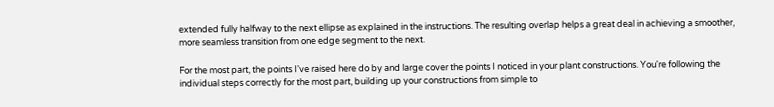extended fully halfway to the next ellipse as explained in the instructions. The resulting overlap helps a great deal in achieving a smoother, more seamless transition from one edge segment to the next.

For the most part, the points I've raised here do by and large cover the points I noticed in your plant constructions. You're following the individual steps correctly for the most part, building up your constructions from simple to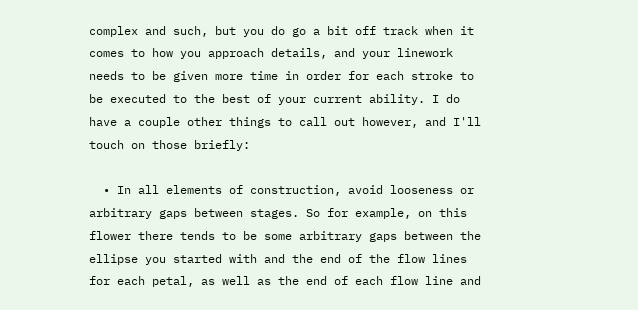complex and such, but you do go a bit off track when it comes to how you approach details, and your linework needs to be given more time in order for each stroke to be executed to the best of your current ability. I do have a couple other things to call out however, and I'll touch on those briefly:

  • In all elements of construction, avoid looseness or arbitrary gaps between stages. So for example, on this flower there tends to be some arbitrary gaps between the ellipse you started with and the end of the flow lines for each petal, as well as the end of each flow line and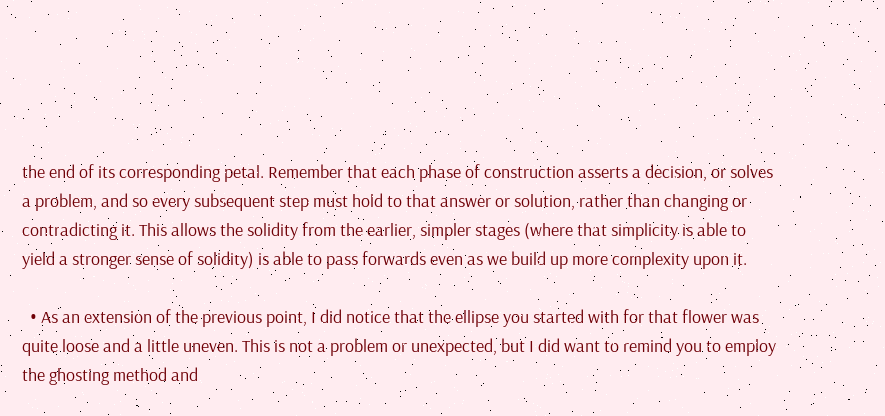the end of its corresponding petal. Remember that each phase of construction asserts a decision, or solves a problem, and so every subsequent step must hold to that answer or solution, rather than changing or contradicting it. This allows the solidity from the earlier, simpler stages (where that simplicity is able to yield a stronger sense of solidity) is able to pass forwards even as we build up more complexity upon it.

  • As an extension of the previous point, I did notice that the ellipse you started with for that flower was quite loose and a little uneven. This is not a problem or unexpected, but I did want to remind you to employ the ghosting method and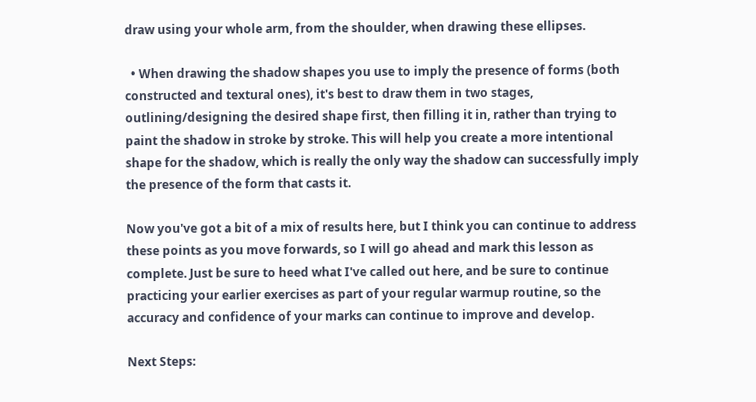draw using your whole arm, from the shoulder, when drawing these ellipses.

  • When drawing the shadow shapes you use to imply the presence of forms (both constructed and textural ones), it's best to draw them in two stages, outlining/designing the desired shape first, then filling it in, rather than trying to paint the shadow in stroke by stroke. This will help you create a more intentional shape for the shadow, which is really the only way the shadow can successfully imply the presence of the form that casts it.

Now you've got a bit of a mix of results here, but I think you can continue to address these points as you move forwards, so I will go ahead and mark this lesson as complete. Just be sure to heed what I've called out here, and be sure to continue practicing your earlier exercises as part of your regular warmup routine, so the accuracy and confidence of your marks can continue to improve and develop.

Next Steps: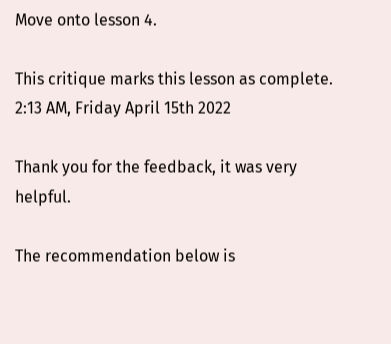Move onto lesson 4.

This critique marks this lesson as complete.
2:13 AM, Friday April 15th 2022

Thank you for the feedback, it was very helpful.

The recommendation below is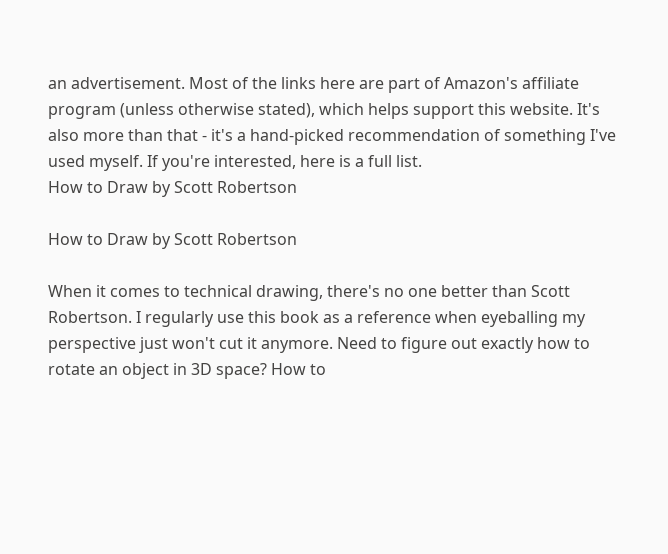an advertisement. Most of the links here are part of Amazon's affiliate program (unless otherwise stated), which helps support this website. It's also more than that - it's a hand-picked recommendation of something I've used myself. If you're interested, here is a full list.
How to Draw by Scott Robertson

How to Draw by Scott Robertson

When it comes to technical drawing, there's no one better than Scott Robertson. I regularly use this book as a reference when eyeballing my perspective just won't cut it anymore. Need to figure out exactly how to rotate an object in 3D space? How to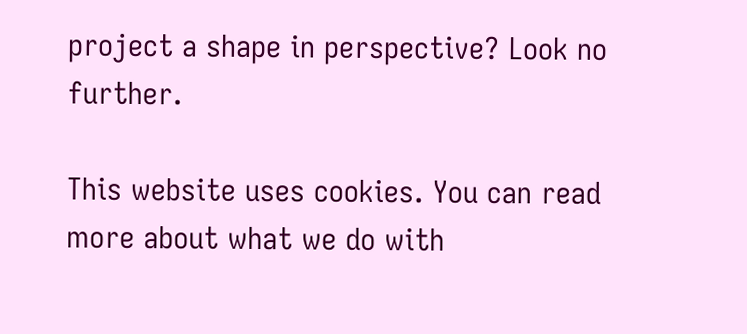project a shape in perspective? Look no further.

This website uses cookies. You can read more about what we do with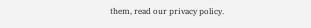them, read our privacy policy.